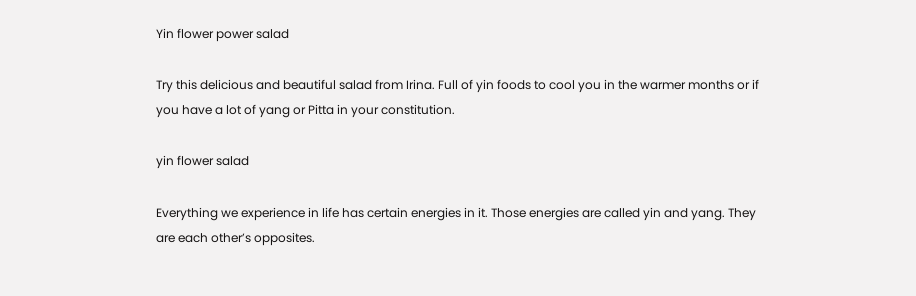Yin flower power salad

Try this delicious and beautiful salad from Irina. Full of yin foods to cool you in the warmer months or if you have a lot of yang or Pitta in your constitution.

yin flower salad

Everything we experience in life has certain energies in it. Those energies are called yin and yang. They are each other’s opposites.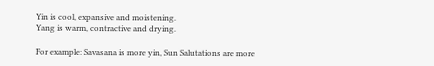Yin is cool, expansive and moistening.
Yang is warm, contractive and drying.

For example: Savasana is more yin, Sun Salutations are more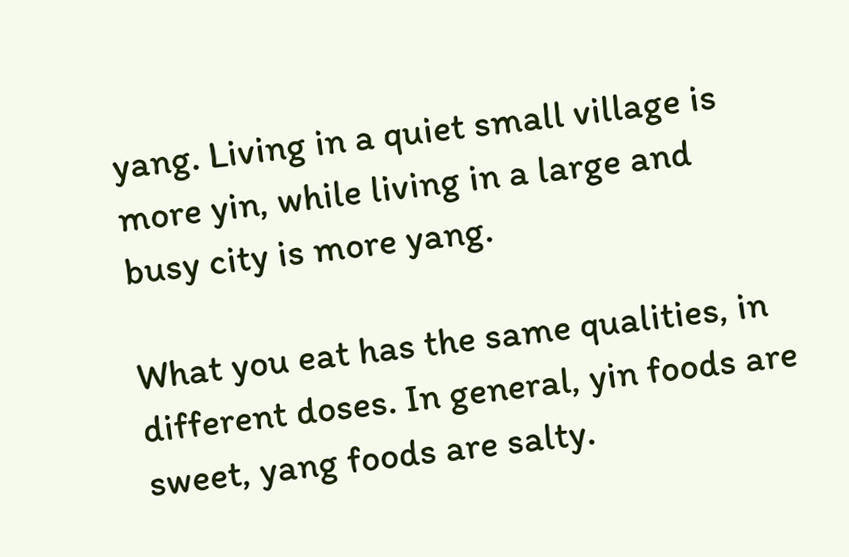yang. Living in a quiet small village is more yin, while living in a large and busy city is more yang.

What you eat has the same qualities, in different doses. In general, yin foods are sweet, yang foods are salty.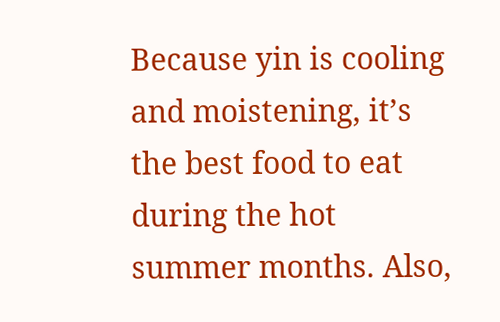Because yin is cooling and moistening, it’s the best food to eat during the hot summer months. Also,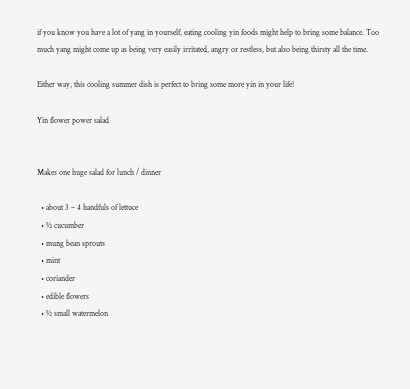if you know you have a lot of yang in yourself, eating cooling yin foods might help to bring some balance. Too much yang might come up as being very easily irritated, angry or restless, but also being thirsty all the time.

Either way, this cooling summer dish is perfect to bring some more yin in your life!

Yin flower power salad


Makes one huge salad for lunch / dinner

  • about 3 – 4 handfuls of lettuce
  • ½ cucumber
  • mung bean sprouts
  • mint
  • coriander
  • edible flowers
  • ½ small watermelon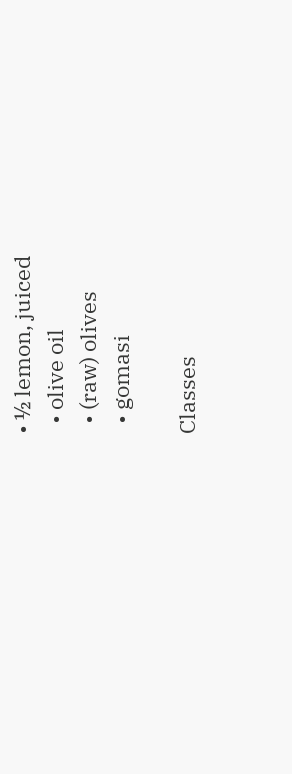• ½ lemon, juiced
  • olive oil
  • (raw) olives
  • gomasi

Classes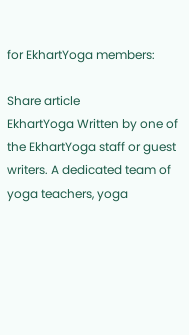for EkhartYoga members:

Share article
EkhartYoga Written by one of the EkhartYoga staff or guest writers. A dedicated team of yoga teachers, yoga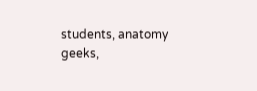students, anatomy geeks,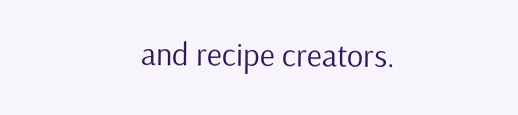and recipe creators.